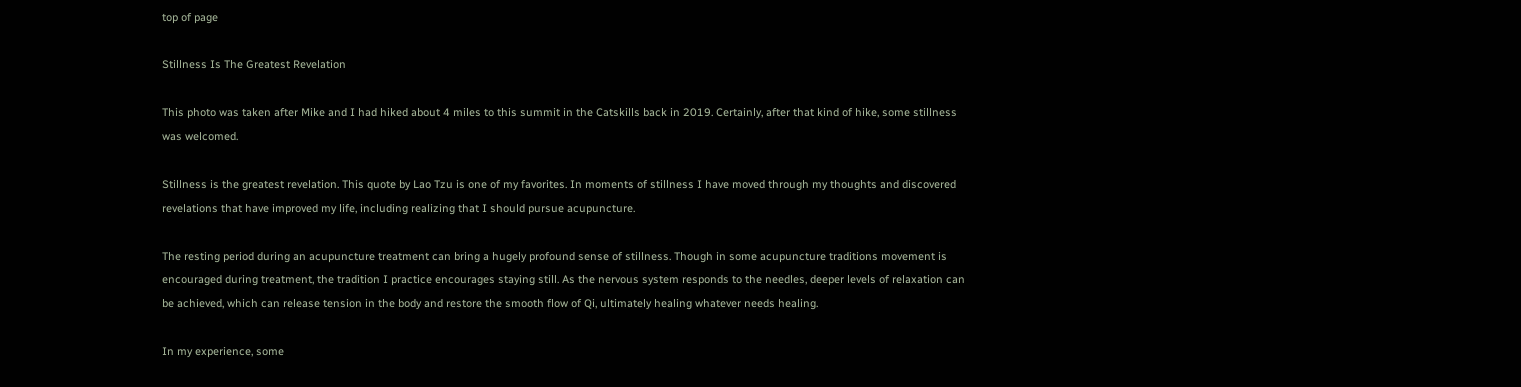top of page

Stillness Is The Greatest Revelation

This photo was taken after Mike and I had hiked about 4 miles to this summit in the Catskills back in 2019. Certainly, after that kind of hike, some stillness was welcomed.

Stillness is the greatest revelation. This quote by Lao Tzu is one of my favorites. In moments of stillness I have moved through my thoughts and discovered revelations that have improved my life, including realizing that I should pursue acupuncture.

The resting period during an acupuncture treatment can bring a hugely profound sense of stillness. Though in some acupuncture traditions movement is encouraged during treatment, the tradition I practice encourages staying still. As the nervous system responds to the needles, deeper levels of relaxation can be achieved, which can release tension in the body and restore the smooth flow of Qi, ultimately healing whatever needs healing.

In my experience, some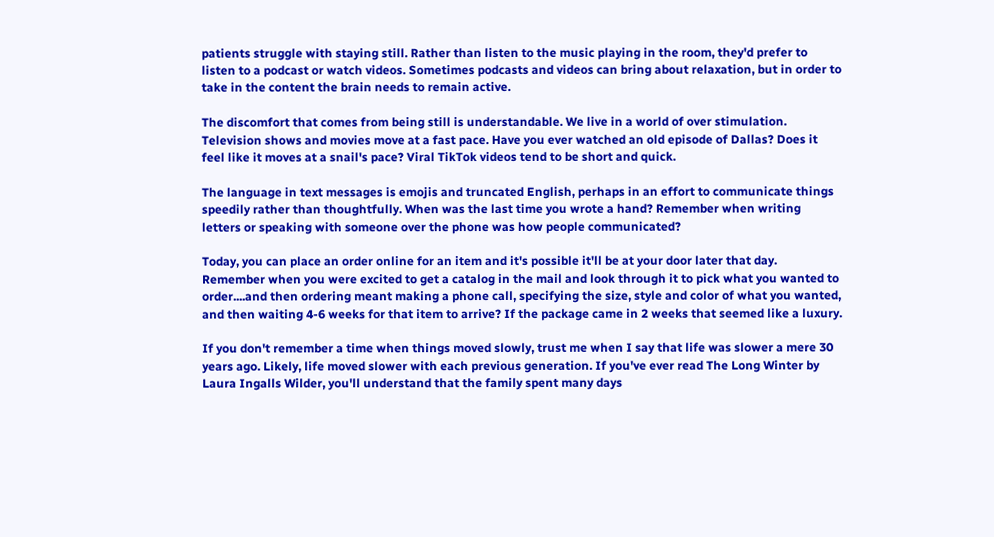patients struggle with staying still. Rather than listen to the music playing in the room, they'd prefer to listen to a podcast or watch videos. Sometimes podcasts and videos can bring about relaxation, but in order to take in the content the brain needs to remain active.

The discomfort that comes from being still is understandable. We live in a world of over stimulation. Television shows and movies move at a fast pace. Have you ever watched an old episode of Dallas? Does it feel like it moves at a snail's pace? Viral TikTok videos tend to be short and quick.

The language in text messages is emojis and truncated English, perhaps in an effort to communicate things speedily rather than thoughtfully. When was the last time you wrote a hand? Remember when writing letters or speaking with someone over the phone was how people communicated?

Today, you can place an order online for an item and it's possible it'll be at your door later that day. Remember when you were excited to get a catalog in the mail and look through it to pick what you wanted to order....and then ordering meant making a phone call, specifying the size, style and color of what you wanted, and then waiting 4-6 weeks for that item to arrive? If the package came in 2 weeks that seemed like a luxury.

If you don't remember a time when things moved slowly, trust me when I say that life was slower a mere 30 years ago. Likely, life moved slower with each previous generation. If you've ever read The Long Winter by Laura Ingalls Wilder, you'll understand that the family spent many days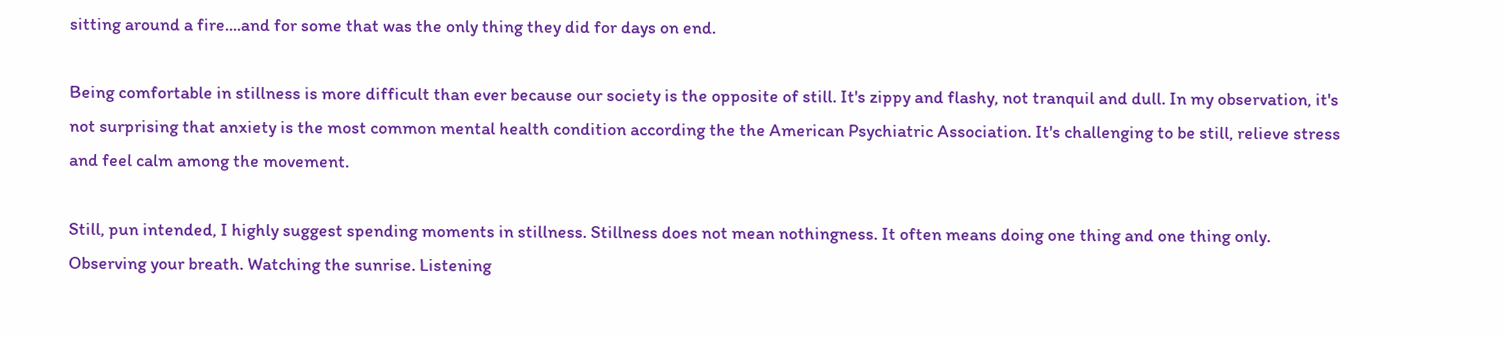sitting around a fire....and for some that was the only thing they did for days on end.

Being comfortable in stillness is more difficult than ever because our society is the opposite of still. It's zippy and flashy, not tranquil and dull. In my observation, it's not surprising that anxiety is the most common mental health condition according the the American Psychiatric Association. It's challenging to be still, relieve stress and feel calm among the movement.

Still, pun intended, I highly suggest spending moments in stillness. Stillness does not mean nothingness. It often means doing one thing and one thing only. Observing your breath. Watching the sunrise. Listening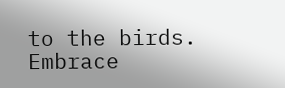to the birds. Embrace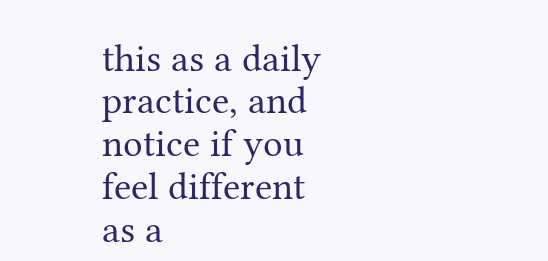this as a daily practice, and notice if you feel different as a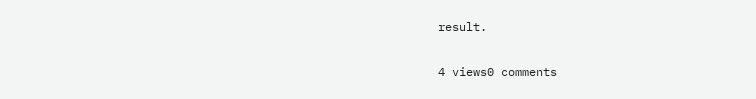result.

4 views0 comments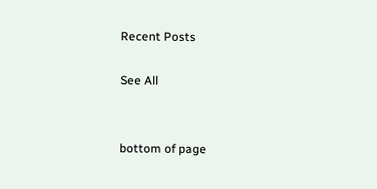Recent Posts

See All


bottom of page